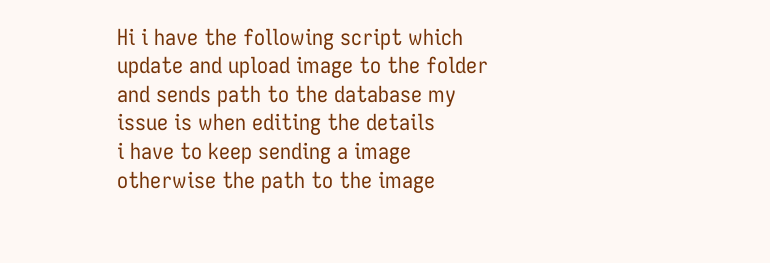Hi i have the following script which update and upload image to the folder and sends path to the database my issue is when editing the details
i have to keep sending a image otherwise the path to the image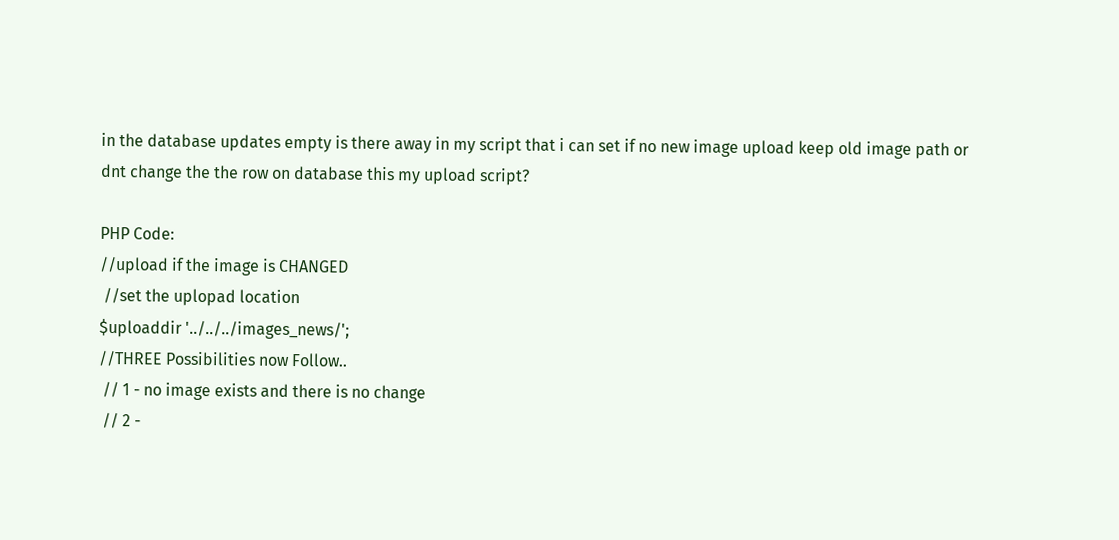in the database updates empty is there away in my script that i can set if no new image upload keep old image path or dnt change the the row on database this my upload script?

PHP Code:
//upload if the image is CHANGED
 //set the uplopad location
$uploaddir '../../../images_news/';
//THREE Possibilities now Follow..
 // 1 - no image exists and there is no change
 // 2 -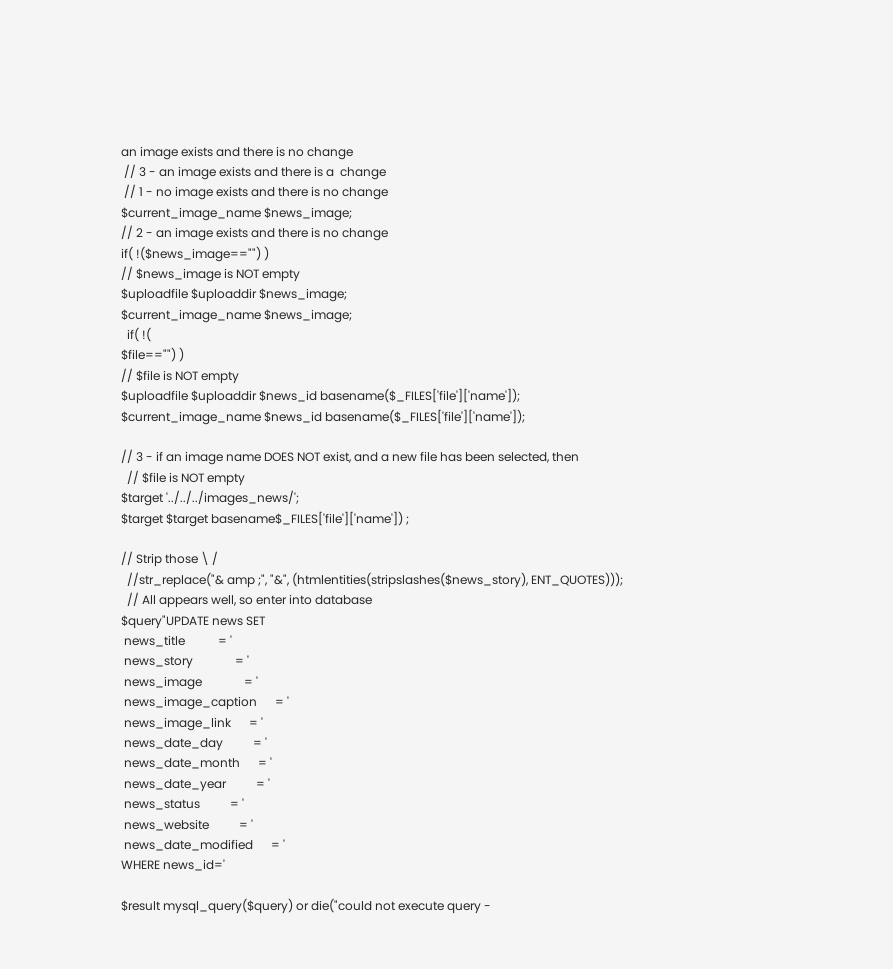an image exists and there is no change
 // 3 - an image exists and there is a  change
 // 1 - no image exists and there is no change
$current_image_name $news_image;
// 2 - an image exists and there is no change
if( !($news_image=="") )
// $news_image is NOT empty
$uploadfile $uploaddir $news_image;
$current_image_name $news_image;
  if( !(
$file=="") )
// $file is NOT empty
$uploadfile $uploaddir $news_id basename($_FILES['file']['name']);
$current_image_name $news_id basename($_FILES['file']['name']);

// 3 - if an image name DOES NOT exist, and a new file has been selected, then
  // $file is NOT empty
$target '../../../images_news/';
$target $target basename$_FILES['file']['name']) ;

// Strip those \ /
  //str_replace("& amp ;", "&", (htmlentities(stripslashes($news_story), ENT_QUOTES)));
  // All appears well, so enter into database
$query"UPDATE news SET
 news_title           = '
 news_story              = '
 news_image              = '
 news_image_caption      = '
 news_image_link      = '
 news_date_day          = '
 news_date_month      = '
 news_date_year          = '
 news_status          = '
 news_website          = '
 news_date_modified      = '
WHERE news_id='

$result mysql_query($query) or die("could not execute query -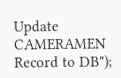Update CAMERAMEN Record to DB");